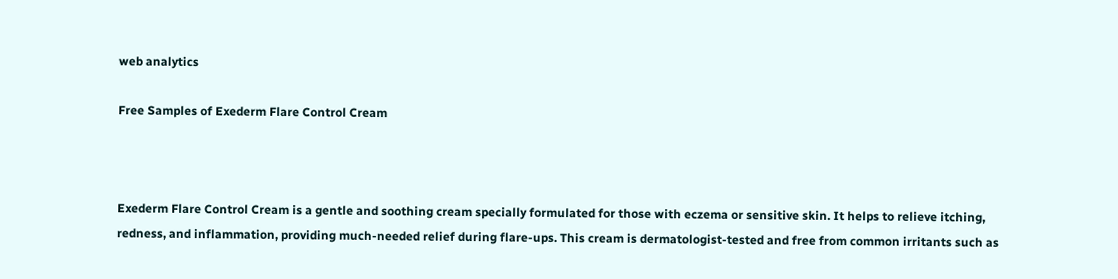web analytics

Free Samples of Exederm Flare Control Cream



Exederm Flare Control Cream is a gentle and soothing cream specially formulated for those with eczema or sensitive skin. It helps to relieve itching, redness, and inflammation, providing much-needed relief during flare-ups. This cream is dermatologist-tested and free from common irritants such as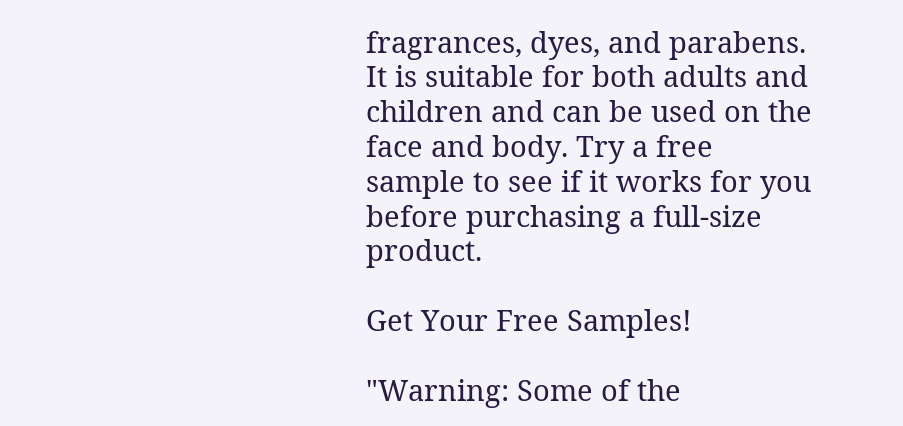fragrances, dyes, and parabens. It is suitable for both adults and children and can be used on the face and body. Try a free sample to see if it works for you before purchasing a full-size product.

Get Your Free Samples!

"Warning: Some of the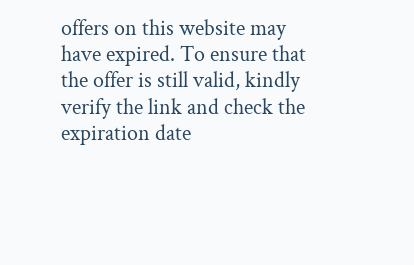offers on this website may have expired. To ensure that the offer is still valid, kindly verify the link and check the expiration date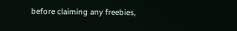before claiming any freebies,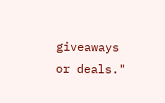giveaways or deals."